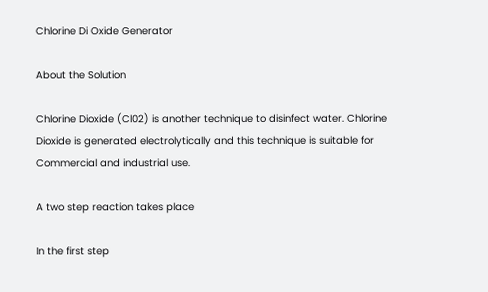Chlorine Di Oxide Generator

About the Solution

Chlorine Dioxide (Cl02) is another technique to disinfect water. Chlorine Dioxide is generated electrolytically and this technique is suitable for Commercial and industrial use.

A two step reaction takes place

In the first step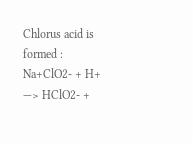Chlorus acid is formed : Na+ClO2- + H+ —> HClO2- +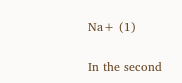Na+ (1)

In the second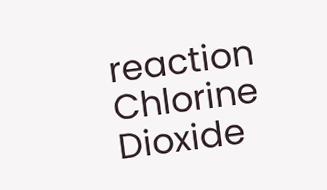reaction Chlorine Dioxide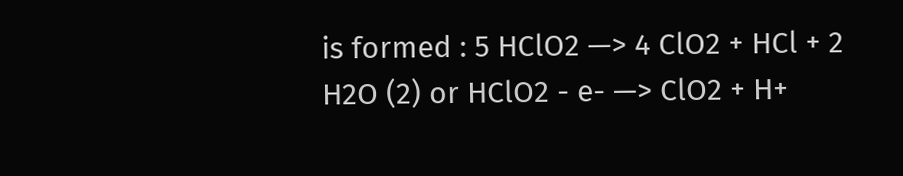is formed : 5 HClO2 —> 4 ClO2 + HCl + 2 H2O (2) or HClO2 - e- —> ClO2 + H+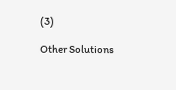(3)

Other Solutions